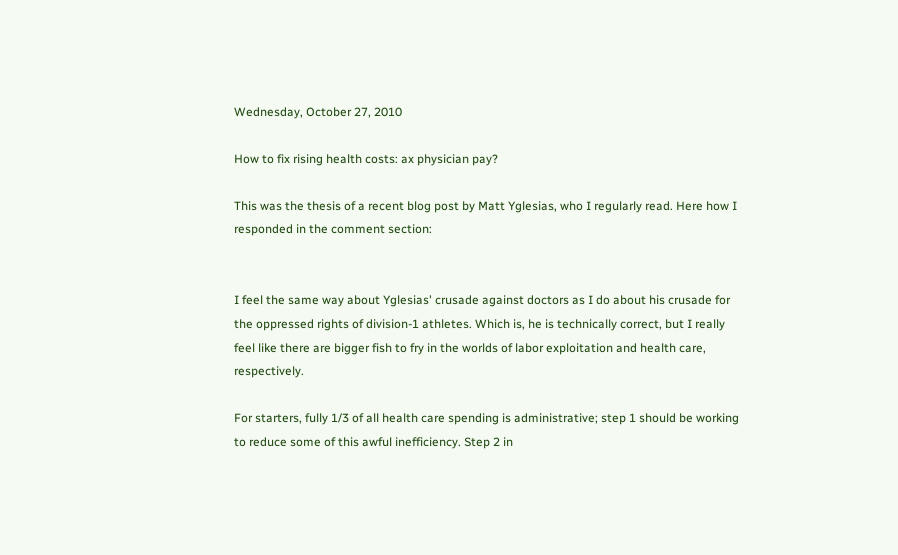Wednesday, October 27, 2010

How to fix rising health costs: ax physician pay?

This was the thesis of a recent blog post by Matt Yglesias, who I regularly read. Here how I responded in the comment section:


I feel the same way about Yglesias' crusade against doctors as I do about his crusade for the oppressed rights of division-1 athletes. Which is, he is technically correct, but I really feel like there are bigger fish to fry in the worlds of labor exploitation and health care, respectively.

For starters, fully 1/3 of all health care spending is administrative; step 1 should be working to reduce some of this awful inefficiency. Step 2 in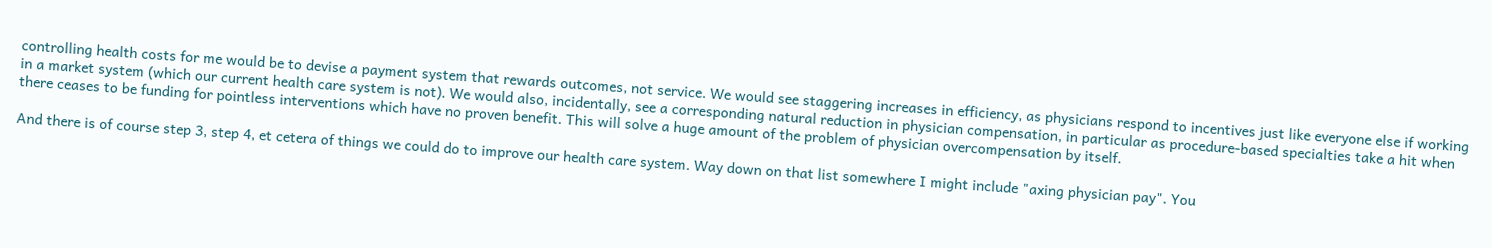controlling health costs for me would be to devise a payment system that rewards outcomes, not service. We would see staggering increases in efficiency, as physicians respond to incentives just like everyone else if working in a market system (which our current health care system is not). We would also, incidentally, see a corresponding natural reduction in physician compensation, in particular as procedure-based specialties take a hit when there ceases to be funding for pointless interventions which have no proven benefit. This will solve a huge amount of the problem of physician overcompensation by itself.

And there is of course step 3, step 4, et cetera of things we could do to improve our health care system. Way down on that list somewhere I might include "axing physician pay". You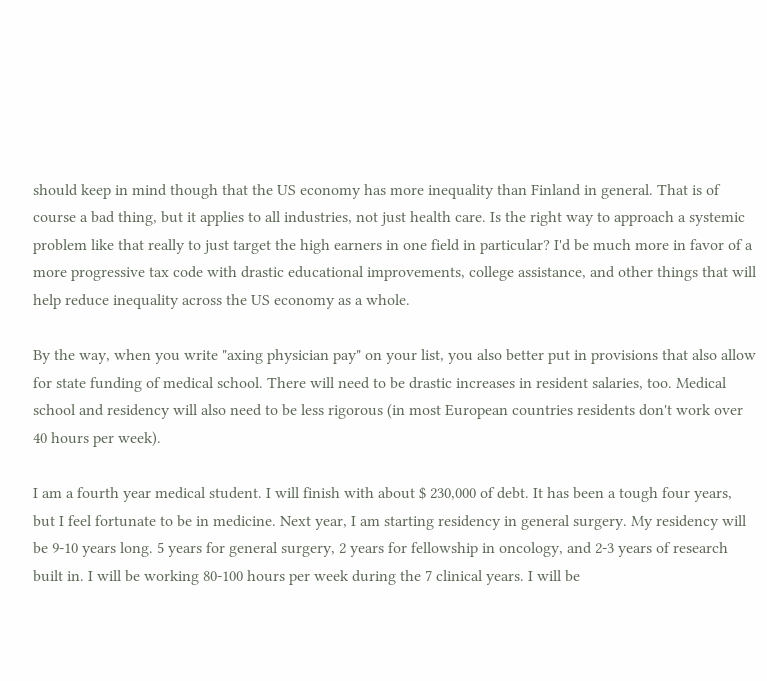should keep in mind though that the US economy has more inequality than Finland in general. That is of course a bad thing, but it applies to all industries, not just health care. Is the right way to approach a systemic problem like that really to just target the high earners in one field in particular? I'd be much more in favor of a more progressive tax code with drastic educational improvements, college assistance, and other things that will help reduce inequality across the US economy as a whole.

By the way, when you write "axing physician pay" on your list, you also better put in provisions that also allow for state funding of medical school. There will need to be drastic increases in resident salaries, too. Medical school and residency will also need to be less rigorous (in most European countries residents don't work over 40 hours per week).

I am a fourth year medical student. I will finish with about $ 230,000 of debt. It has been a tough four years, but I feel fortunate to be in medicine. Next year, I am starting residency in general surgery. My residency will be 9-10 years long. 5 years for general surgery, 2 years for fellowship in oncology, and 2-3 years of research built in. I will be working 80-100 hours per week during the 7 clinical years. I will be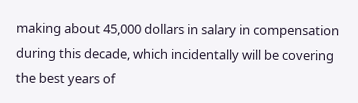making about 45,000 dollars in salary in compensation during this decade, which incidentally will be covering the best years of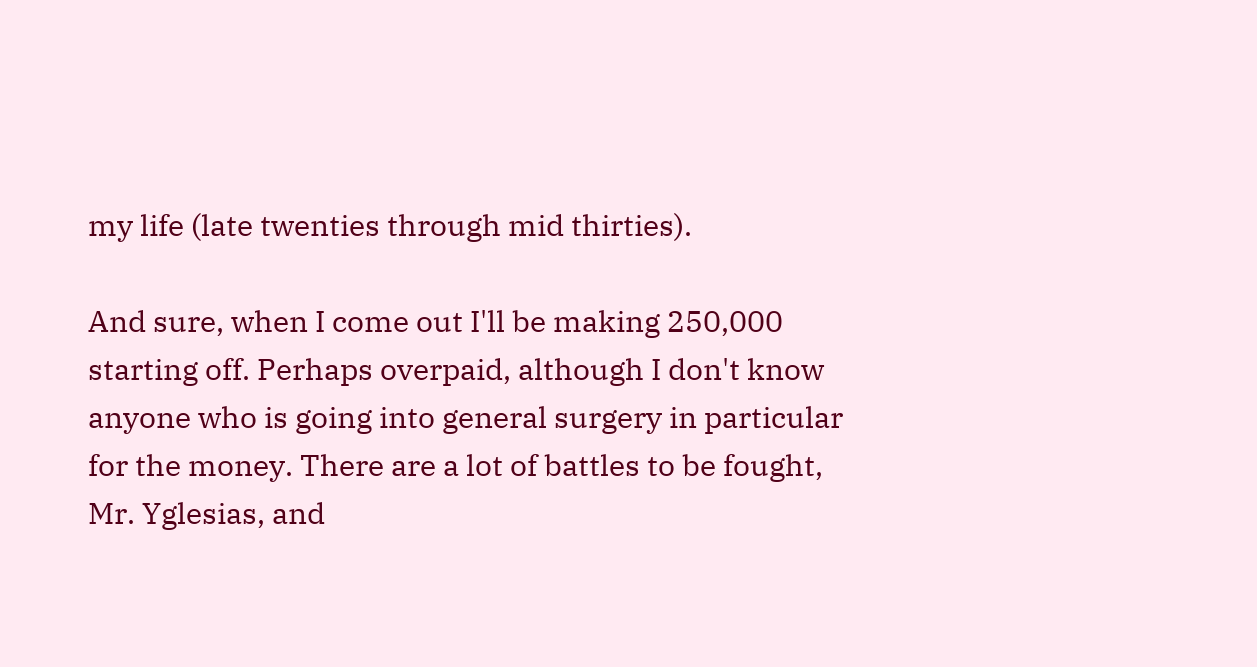my life (late twenties through mid thirties).

And sure, when I come out I'll be making 250,000 starting off. Perhaps overpaid, although I don't know anyone who is going into general surgery in particular for the money. There are a lot of battles to be fought, Mr. Yglesias, and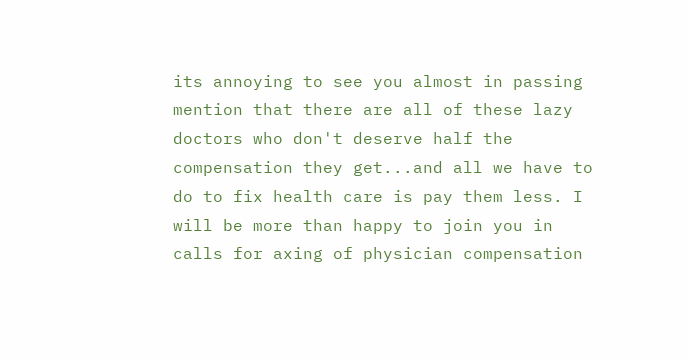its annoying to see you almost in passing mention that there are all of these lazy doctors who don't deserve half the compensation they get...and all we have to do to fix health care is pay them less. I will be more than happy to join you in calls for axing of physician compensation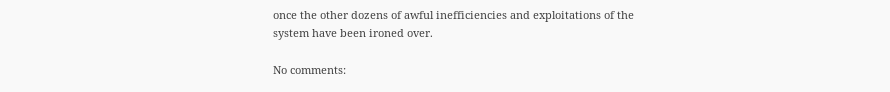once the other dozens of awful inefficiencies and exploitations of the system have been ironed over.

No comments: